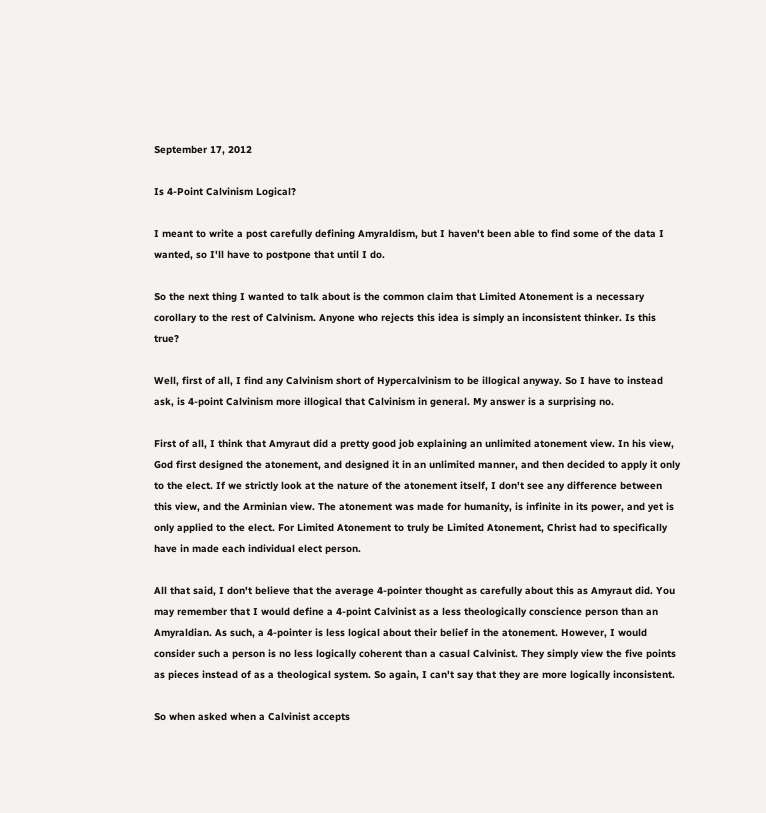September 17, 2012

Is 4-Point Calvinism Logical?

I meant to write a post carefully defining Amyraldism, but I haven't been able to find some of the data I wanted, so I'll have to postpone that until I do.

So the next thing I wanted to talk about is the common claim that Limited Atonement is a necessary corollary to the rest of Calvinism. Anyone who rejects this idea is simply an inconsistent thinker. Is this true?

Well, first of all, I find any Calvinism short of Hypercalvinism to be illogical anyway. So I have to instead ask, is 4-point Calvinism more illogical that Calvinism in general. My answer is a surprising no.

First of all, I think that Amyraut did a pretty good job explaining an unlimited atonement view. In his view, God first designed the atonement, and designed it in an unlimited manner, and then decided to apply it only to the elect. If we strictly look at the nature of the atonement itself, I don't see any difference between this view, and the Arminian view. The atonement was made for humanity, is infinite in its power, and yet is only applied to the elect. For Limited Atonement to truly be Limited Atonement, Christ had to specifically have in made each individual elect person.

All that said, I don't believe that the average 4-pointer thought as carefully about this as Amyraut did. You may remember that I would define a 4-point Calvinist as a less theologically conscience person than an Amyraldian. As such, a 4-pointer is less logical about their belief in the atonement. However, I would consider such a person is no less logically coherent than a casual Calvinist. They simply view the five points as pieces instead of as a theological system. So again, I can't say that they are more logically inconsistent.

So when asked when a Calvinist accepts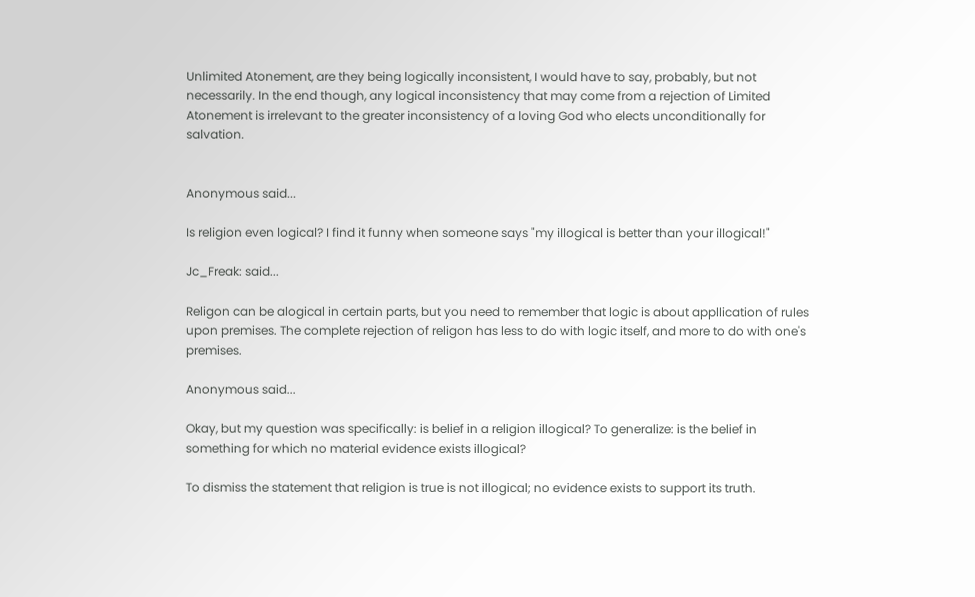Unlimited Atonement, are they being logically inconsistent, I would have to say, probably, but not necessarily. In the end though, any logical inconsistency that may come from a rejection of Limited Atonement is irrelevant to the greater inconsistency of a loving God who elects unconditionally for salvation.


Anonymous said...

Is religion even logical? I find it funny when someone says "my illogical is better than your illogical!"

Jc_Freak: said...

Religon can be alogical in certain parts, but you need to remember that logic is about appllication of rules upon premises. The complete rejection of religon has less to do with logic itself, and more to do with one's premises.

Anonymous said...

Okay, but my question was specifically: is belief in a religion illogical? To generalize: is the belief in something for which no material evidence exists illogical?

To dismiss the statement that religion is true is not illogical; no evidence exists to support its truth.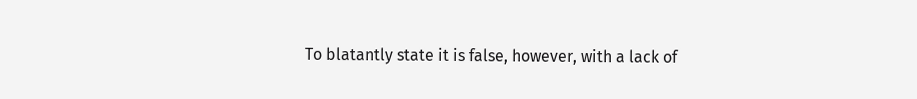To blatantly state it is false, however, with a lack of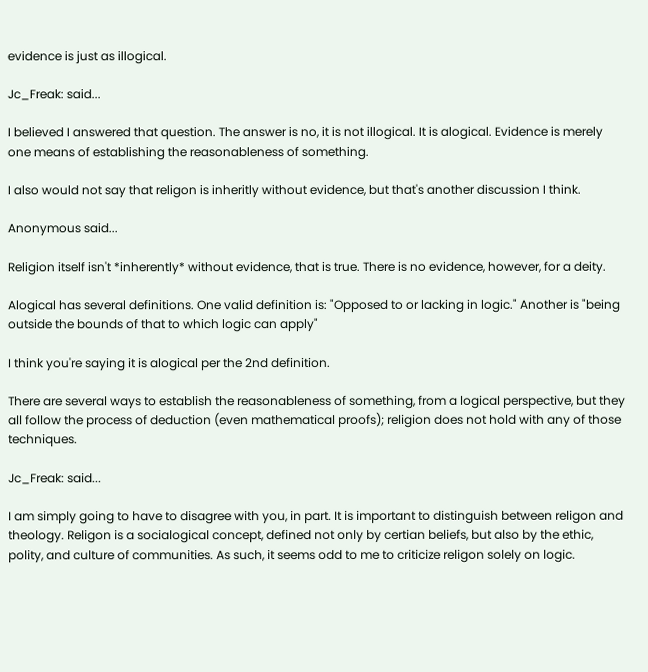evidence is just as illogical.

Jc_Freak: said...

I believed I answered that question. The answer is no, it is not illogical. It is alogical. Evidence is merely one means of establishing the reasonableness of something.

I also would not say that religon is inheritly without evidence, but that's another discussion I think.

Anonymous said...

Religion itself isn't *inherently* without evidence, that is true. There is no evidence, however, for a deity.

Alogical has several definitions. One valid definition is: "Opposed to or lacking in logic." Another is "being outside the bounds of that to which logic can apply"

I think you're saying it is alogical per the 2nd definition.

There are several ways to establish the reasonableness of something, from a logical perspective, but they all follow the process of deduction (even mathematical proofs); religion does not hold with any of those techniques.

Jc_Freak: said...

I am simply going to have to disagree with you, in part. It is important to distinguish between religon and theology. Religon is a socialogical concept, defined not only by certian beliefs, but also by the ethic, polity, and culture of communities. As such, it seems odd to me to criticize religon solely on logic.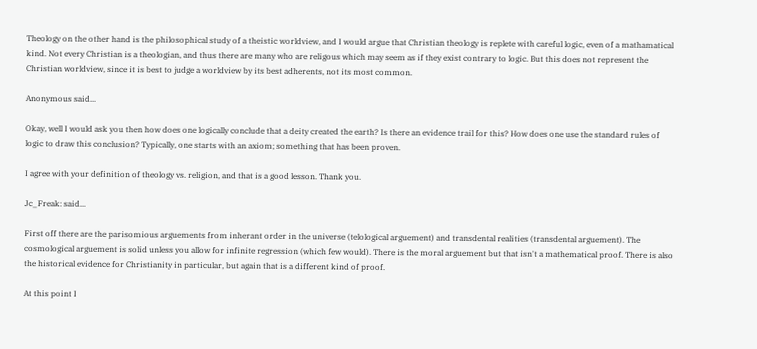Theology on the other hand is the philosophical study of a theistic worldview, and I would argue that Christian theology is replete with careful logic, even of a mathamatical kind. Not every Christian is a theologian, and thus there are many who are religous which may seem as if they exist contrary to logic. But this does not represent the Christian worldview, since it is best to judge a worldview by its best adherents, not its most common.

Anonymous said...

Okay, well I would ask you then how does one logically conclude that a deity created the earth? Is there an evidence trail for this? How does one use the standard rules of logic to draw this conclusion? Typically, one starts with an axiom; something that has been proven.

I agree with your definition of theology vs. religion, and that is a good lesson. Thank you.

Jc_Freak: said...

First off there are the parisomious arguements from inherant order in the universe (telological arguement) and transdental realities (transdental arguement). The cosmological arguement is solid unless you allow for infinite regression (which few would). There is the moral arguement but that isn't a mathematical proof. There is also the historical evidence for Christianity in particular, but again that is a different kind of proof.

At this point I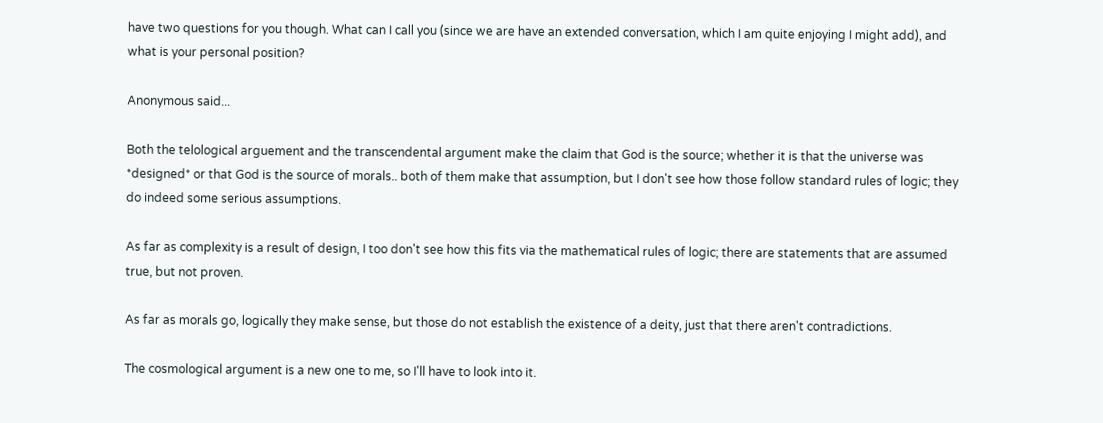have two questions for you though. What can I call you (since we are have an extended conversation, which I am quite enjoying I might add), and what is your personal position?

Anonymous said...

Both the telological arguement and the transcendental argument make the claim that God is the source; whether it is that the universe was *designed* or that God is the source of morals.. both of them make that assumption, but I don't see how those follow standard rules of logic; they do indeed some serious assumptions.

As far as complexity is a result of design, I too don't see how this fits via the mathematical rules of logic; there are statements that are assumed true, but not proven.

As far as morals go, logically they make sense, but those do not establish the existence of a deity, just that there aren't contradictions.

The cosmological argument is a new one to me, so I'll have to look into it.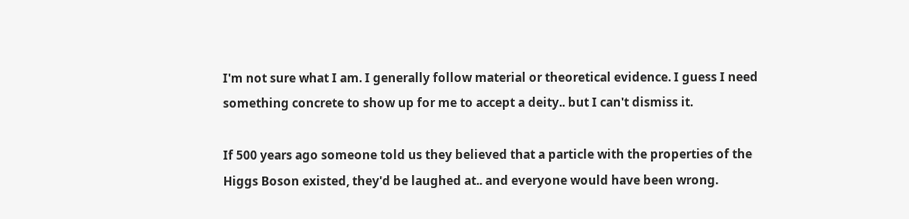I'm not sure what I am. I generally follow material or theoretical evidence. I guess I need something concrete to show up for me to accept a deity.. but I can't dismiss it.

If 500 years ago someone told us they believed that a particle with the properties of the Higgs Boson existed, they'd be laughed at.. and everyone would have been wrong.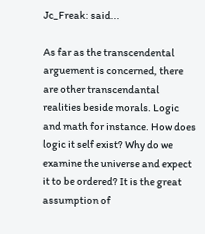Jc_Freak: said...

As far as the transcendental arguement is concerned, there are other transcendantal realities beside morals. Logic and math for instance. How does logic it self exist? Why do we examine the universe and expect it to be ordered? It is the great assumption of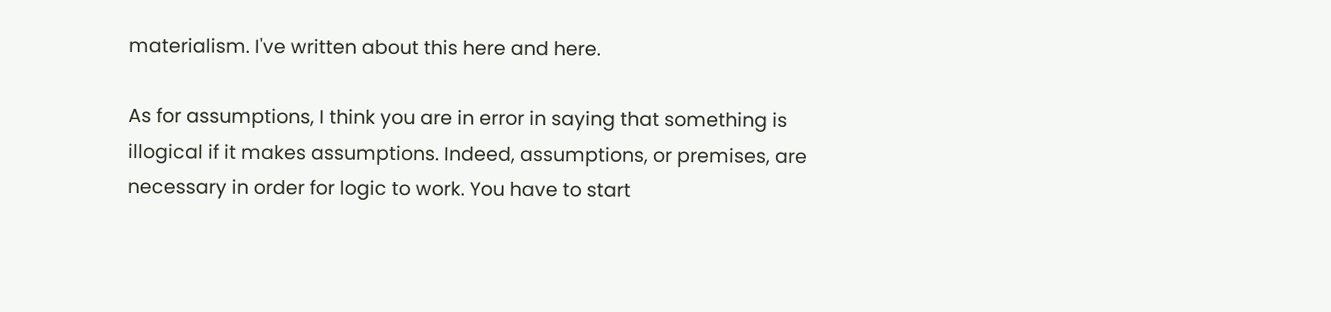materialism. I've written about this here and here.

As for assumptions, I think you are in error in saying that something is illogical if it makes assumptions. Indeed, assumptions, or premises, are necessary in order for logic to work. You have to start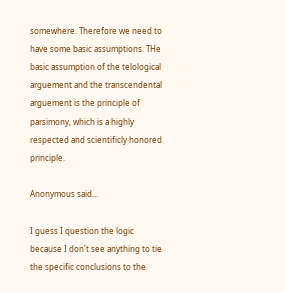somewhere. Therefore we need to have some basic assumptions. THe basic assumption of the telological arguement and the transcendental arguement is the principle of parsimony, which is a highly respected and scientificly honored principle.

Anonymous said...

I guess I question the logic because I don't see anything to tie the specific conclusions to the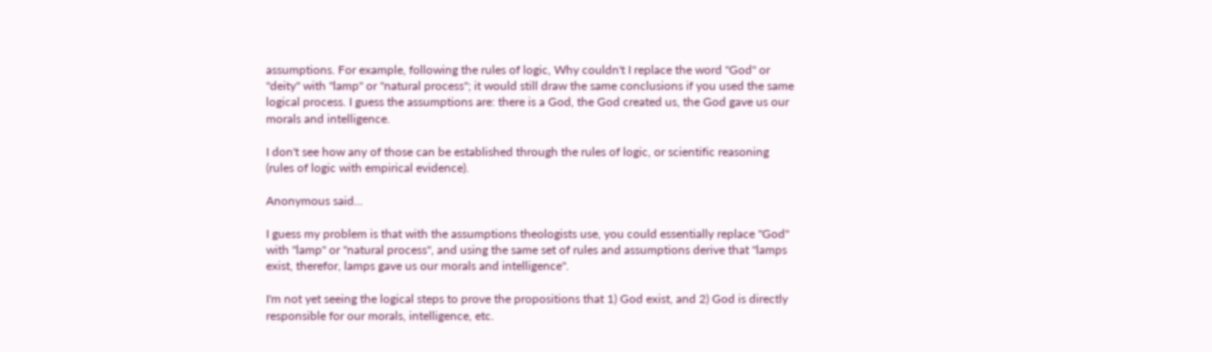assumptions. For example, following the rules of logic, Why couldn't I replace the word "God" or "deity" with "lamp" or "natural process"; it would still draw the same conclusions if you used the same logical process. I guess the assumptions are: there is a God, the God created us, the God gave us our morals and intelligence.

I don't see how any of those can be established through the rules of logic, or scientific reasoning (rules of logic with empirical evidence).

Anonymous said...

I guess my problem is that with the assumptions theologists use, you could essentially replace "God" with "lamp" or "natural process", and using the same set of rules and assumptions derive that "lamps exist, therefor, lamps gave us our morals and intelligence".

I'm not yet seeing the logical steps to prove the propositions that 1) God exist, and 2) God is directly responsible for our morals, intelligence, etc.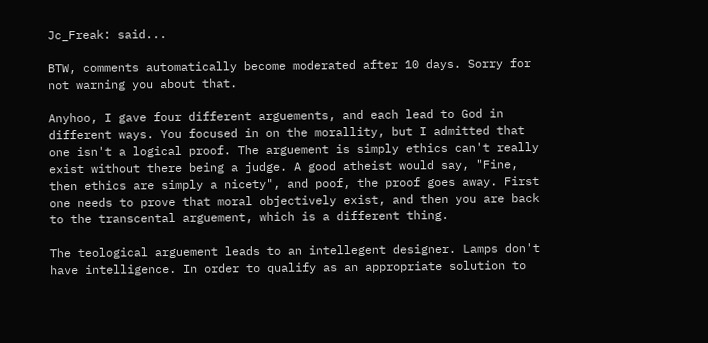Jc_Freak: said...

BTW, comments automatically become moderated after 10 days. Sorry for not warning you about that.

Anyhoo, I gave four different arguements, and each lead to God in different ways. You focused in on the morallity, but I admitted that one isn't a logical proof. The arguement is simply ethics can't really exist without there being a judge. A good atheist would say, "Fine, then ethics are simply a nicety", and poof, the proof goes away. First one needs to prove that moral objectively exist, and then you are back to the transcental arguement, which is a different thing.

The teological arguement leads to an intellegent designer. Lamps don't have intelligence. In order to qualify as an appropriate solution to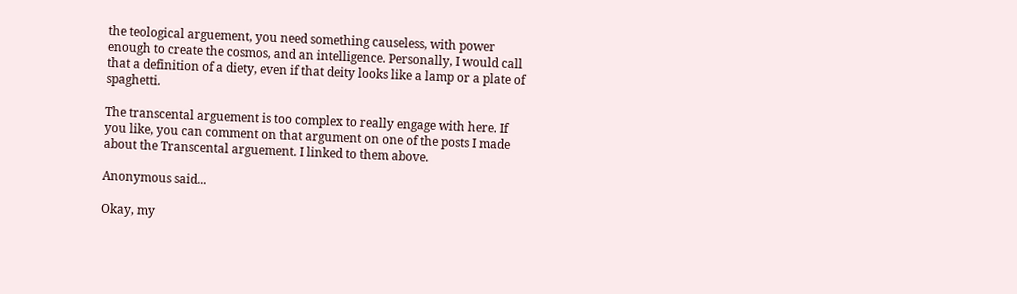the teological arguement, you need something causeless, with power enough to create the cosmos, and an intelligence. Personally, I would call that a definition of a diety, even if that deity looks like a lamp or a plate of spaghetti.

The transcental arguement is too complex to really engage with here. If you like, you can comment on that argument on one of the posts I made about the Transcental arguement. I linked to them above.

Anonymous said...

Okay, my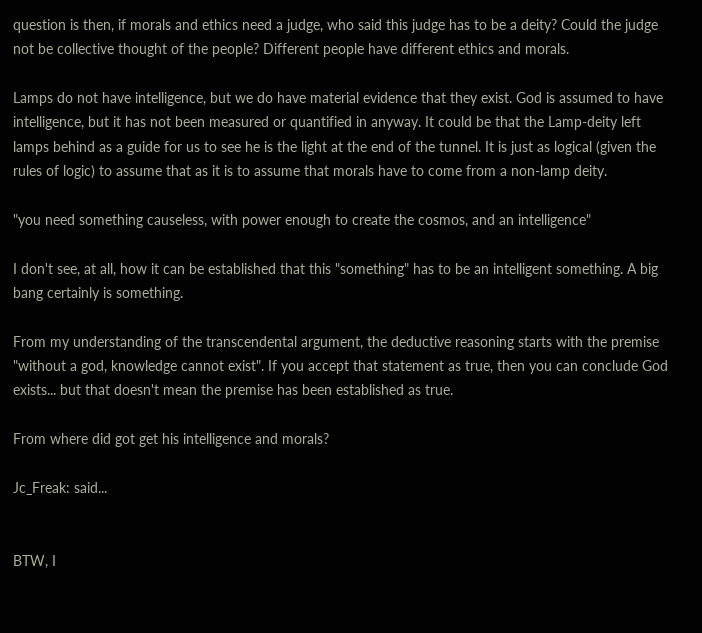question is then, if morals and ethics need a judge, who said this judge has to be a deity? Could the judge not be collective thought of the people? Different people have different ethics and morals.

Lamps do not have intelligence, but we do have material evidence that they exist. God is assumed to have intelligence, but it has not been measured or quantified in anyway. It could be that the Lamp-deity left lamps behind as a guide for us to see he is the light at the end of the tunnel. It is just as logical (given the rules of logic) to assume that as it is to assume that morals have to come from a non-lamp deity.

"you need something causeless, with power enough to create the cosmos, and an intelligence"

I don't see, at all, how it can be established that this "something" has to be an intelligent something. A big bang certainly is something.

From my understanding of the transcendental argument, the deductive reasoning starts with the premise "without a god, knowledge cannot exist". If you accept that statement as true, then you can conclude God exists... but that doesn't mean the premise has been established as true.

From where did got get his intelligence and morals?

Jc_Freak: said...


BTW, I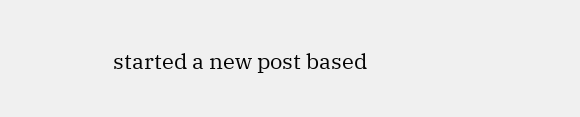started a new post based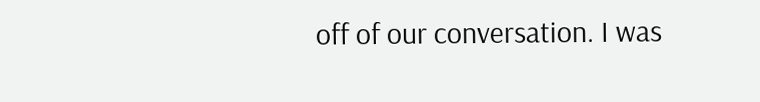off of our conversation. I was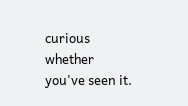curious whether you've seen it.